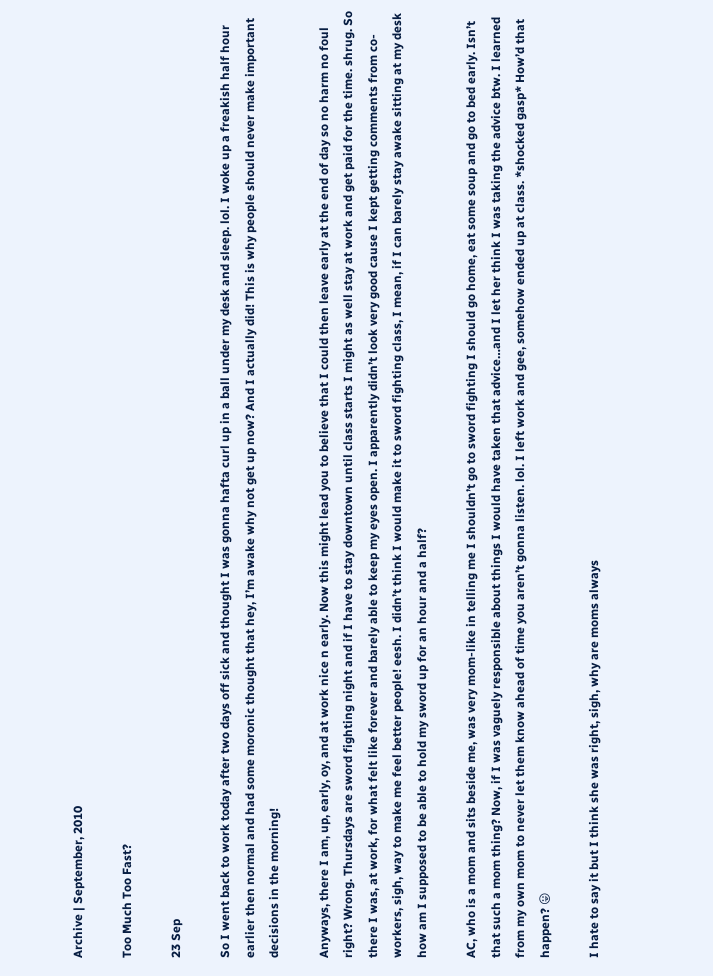Archive | September, 2010

Too Much Too Fast?

23 Sep

So I went back to work today after two days off sick and thought I was gonna hafta curl up in a ball under my desk and sleep. lol. I woke up a freakish half hour earlier then normal and had some moronic thought that hey, I’m awake why not get up now? And I actually did! This is why people should never make important decisions in the morning!

Anyways, there I am, up, early, oy, and at work nice n early. Now this might lead you to believe that I could then leave early at the end of day so no harm no foul right? Wrong. Thursdays are sword fighting night and if I have to stay downtown until class starts I might as well stay at work and get paid for the time. shrug. So there I was, at work, for what felt like forever and barely able to keep my eyes open. I apparently didn’t look very good cause I kept getting comments from co-workers, sigh, way to make me feel better people! eesh. I didn’t think I would make it to sword fighting class, I mean, if I can barely stay awake sitting at my desk how am I supposed to be able to hold my sword up for an hour and a half?

AC, who is a mom and sits beside me, was very mom-like in telling me I shouldn’t go to sword fighting I should go home, eat some soup and go to bed early. Isn’t that such a mom thing? Now, if I was vaguely responsible about things I would have taken that advice…and I let her think I was taking the advice btw. I learned from my own mom to never let them know ahead of time you aren’t gonna listen. lol. I left work and gee, somehow ended up at class. *shocked gasp* How’d that happen? 😛

I hate to say it but I think she was right, sigh, why are moms always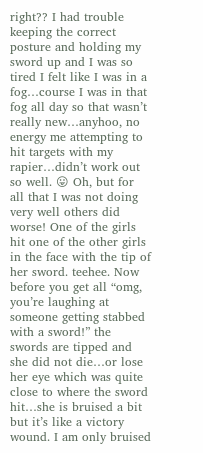right?? I had trouble keeping the correct posture and holding my sword up and I was so tired I felt like I was in a fog…course I was in that fog all day so that wasn’t really new…anyhoo, no energy me attempting to hit targets with my rapier…didn’t work out so well. 😛 Oh, but for all that I was not doing very well others did worse! One of the girls hit one of the other girls in the face with the tip of her sword. teehee. Now before you get all “omg, you’re laughing at someone getting stabbed with a sword!” the swords are tipped and she did not die…or lose her eye which was quite close to where the sword hit…she is bruised a bit but it’s like a victory wound. I am only bruised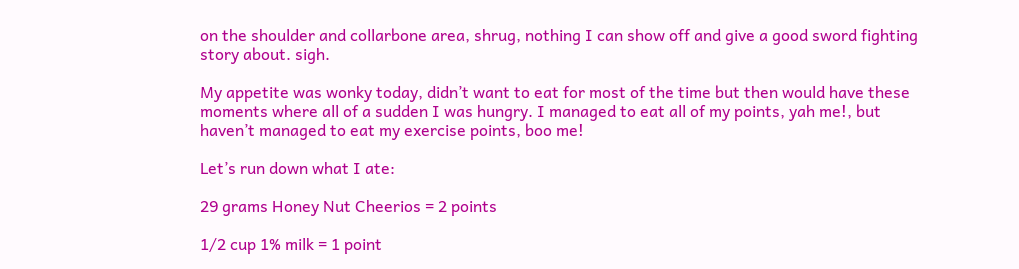on the shoulder and collarbone area, shrug, nothing I can show off and give a good sword fighting story about. sigh.

My appetite was wonky today, didn’t want to eat for most of the time but then would have these moments where all of a sudden I was hungry. I managed to eat all of my points, yah me!, but haven’t managed to eat my exercise points, boo me!

Let’s run down what I ate:

29 grams Honey Nut Cheerios = 2 points

1/2 cup 1% milk = 1 point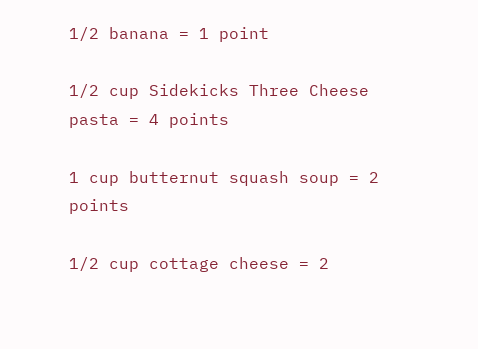1/2 banana = 1 point

1/2 cup Sidekicks Three Cheese pasta = 4 points

1 cup butternut squash soup = 2 points

1/2 cup cottage cheese = 2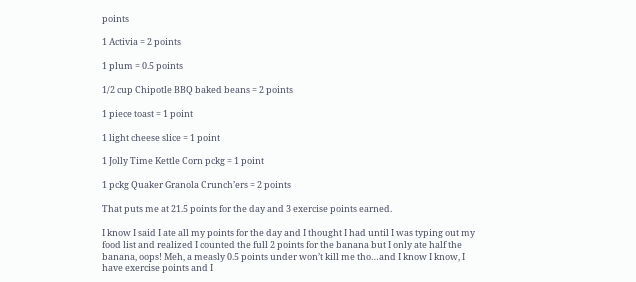points

1 Activia = 2 points

1 plum = 0.5 points

1/2 cup Chipotle BBQ baked beans = 2 points

1 piece toast = 1 point

1 light cheese slice = 1 point

1 Jolly Time Kettle Corn pckg = 1 point

1 pckg Quaker Granola Crunch’ers = 2 points

That puts me at 21.5 points for the day and 3 exercise points earned.

I know I said I ate all my points for the day and I thought I had until I was typing out my food list and realized I counted the full 2 points for the banana but I only ate half the banana, oops! Meh, a measly 0.5 points under won’t kill me tho…and I know I know, I have exercise points and I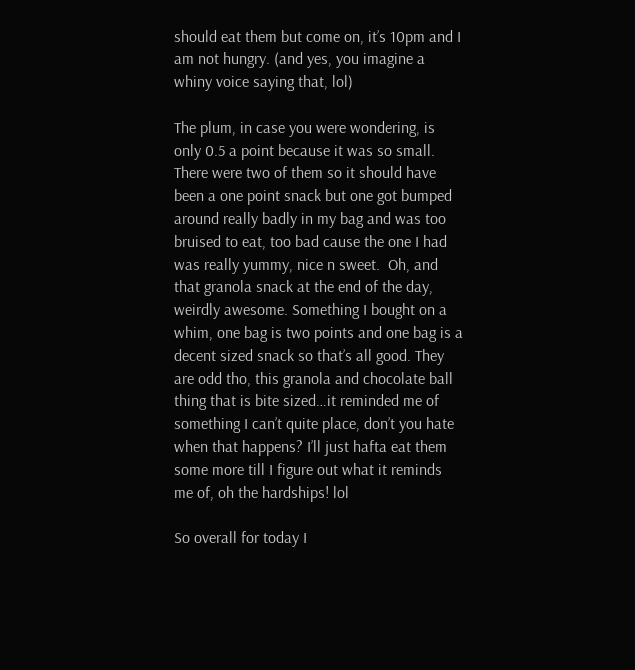should eat them but come on, it’s 10pm and I am not hungry. (and yes, you imagine a whiny voice saying that, lol)

The plum, in case you were wondering, is only 0.5 a point because it was so small. There were two of them so it should have been a one point snack but one got bumped around really badly in my bag and was too bruised to eat, too bad cause the one I had was really yummy, nice n sweet.  Oh, and that granola snack at the end of the day, weirdly awesome. Something I bought on a whim, one bag is two points and one bag is a decent sized snack so that’s all good. They are odd tho, this granola and chocolate ball thing that is bite sized…it reminded me of something I can’t quite place, don’t you hate when that happens? I’ll just hafta eat them some more till I figure out what it reminds me of, oh the hardships! lol

So overall for today I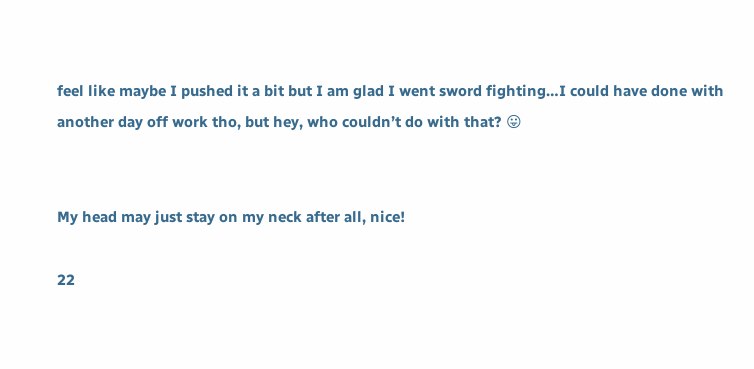feel like maybe I pushed it a bit but I am glad I went sword fighting…I could have done with another day off work tho, but hey, who couldn’t do with that? 😛


My head may just stay on my neck after all, nice!

22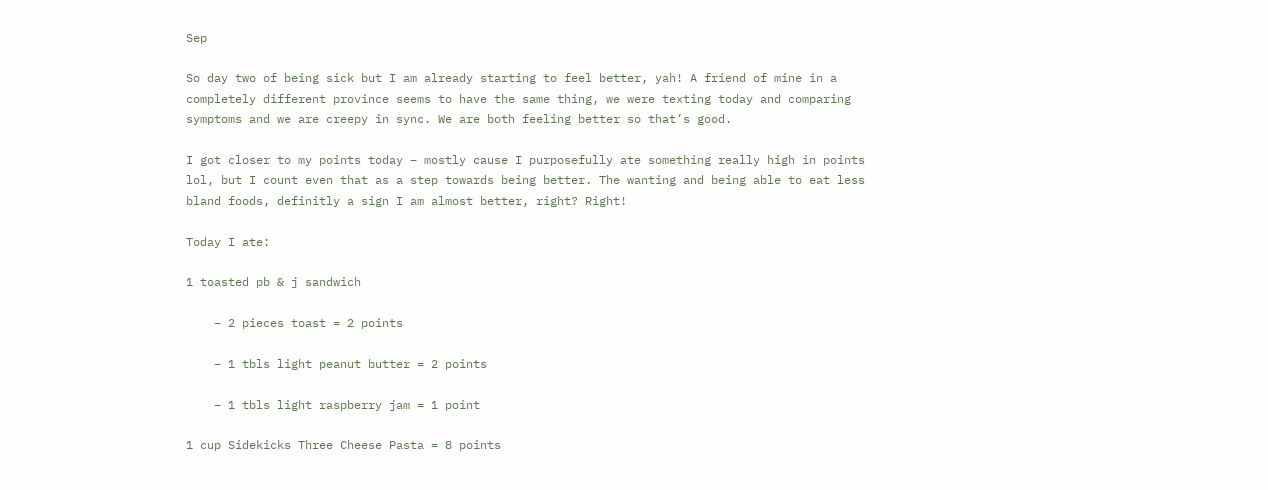Sep

So day two of being sick but I am already starting to feel better, yah! A friend of mine in a completely different province seems to have the same thing, we were texting today and comparing symptoms and we are creepy in sync. We are both feeling better so that’s good.

I got closer to my points today – mostly cause I purposefully ate something really high in points lol, but I count even that as a step towards being better. The wanting and being able to eat less bland foods, definitly a sign I am almost better, right? Right!

Today I ate:

1 toasted pb & j sandwich

    – 2 pieces toast = 2 points

    – 1 tbls light peanut butter = 2 points

    – 1 tbls light raspberry jam = 1 point

1 cup Sidekicks Three Cheese Pasta = 8 points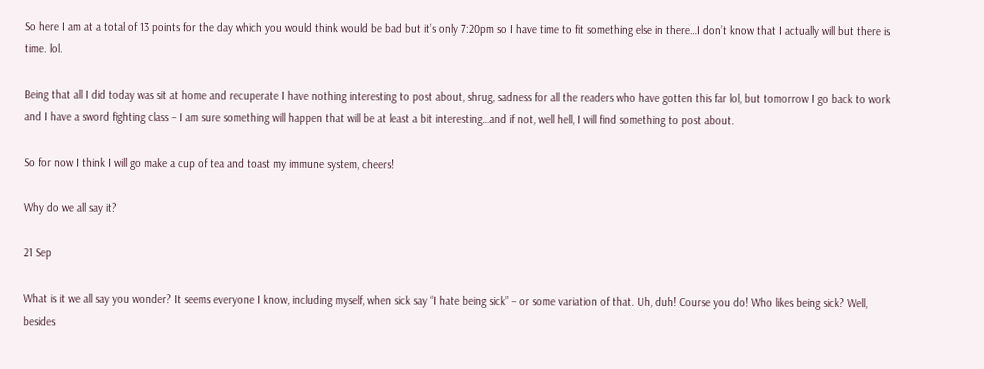So here I am at a total of 13 points for the day which you would think would be bad but it’s only 7:20pm so I have time to fit something else in there…I don’t know that I actually will but there is time. lol.

Being that all I did today was sit at home and recuperate I have nothing interesting to post about, shrug, sadness for all the readers who have gotten this far lol, but tomorrow I go back to work and I have a sword fighting class – I am sure something will happen that will be at least a bit interesting…and if not, well hell, I will find something to post about.

So for now I think I will go make a cup of tea and toast my immune system, cheers!

Why do we all say it?

21 Sep

What is it we all say you wonder? It seems everyone I know, including myself, when sick say “I hate being sick” – or some variation of that. Uh, duh! Course you do! Who likes being sick? Well, besides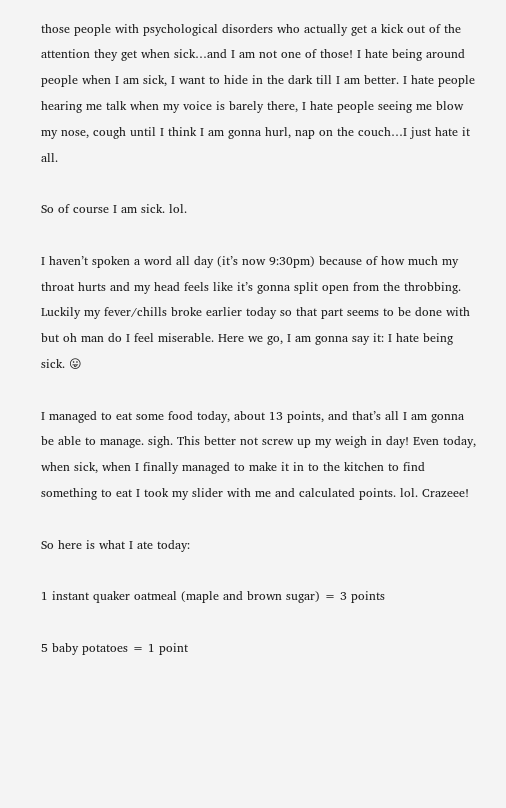those people with psychological disorders who actually get a kick out of the attention they get when sick…and I am not one of those! I hate being around people when I am sick, I want to hide in the dark till I am better. I hate people hearing me talk when my voice is barely there, I hate people seeing me blow my nose, cough until I think I am gonna hurl, nap on the couch…I just hate it all.

So of course I am sick. lol.

I haven’t spoken a word all day (it’s now 9:30pm) because of how much my throat hurts and my head feels like it’s gonna split open from the throbbing. Luckily my fever/chills broke earlier today so that part seems to be done with but oh man do I feel miserable. Here we go, I am gonna say it: I hate being sick. 😛

I managed to eat some food today, about 13 points, and that’s all I am gonna be able to manage. sigh. This better not screw up my weigh in day! Even today, when sick, when I finally managed to make it in to the kitchen to find something to eat I took my slider with me and calculated points. lol. Crazeee!

So here is what I ate today:

1 instant quaker oatmeal (maple and brown sugar) = 3 points

5 baby potatoes = 1 point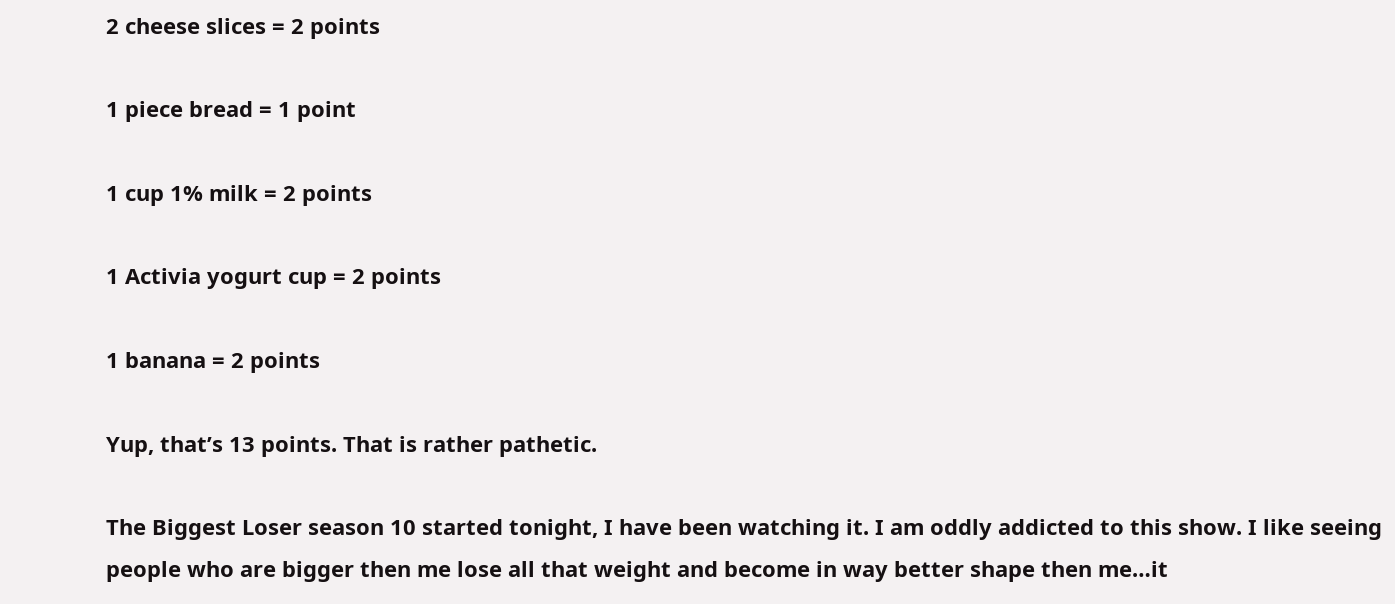2 cheese slices = 2 points

1 piece bread = 1 point

1 cup 1% milk = 2 points

1 Activia yogurt cup = 2 points

1 banana = 2 points

Yup, that’s 13 points. That is rather pathetic.

The Biggest Loser season 10 started tonight, I have been watching it. I am oddly addicted to this show. I like seeing people who are bigger then me lose all that weight and become in way better shape then me…it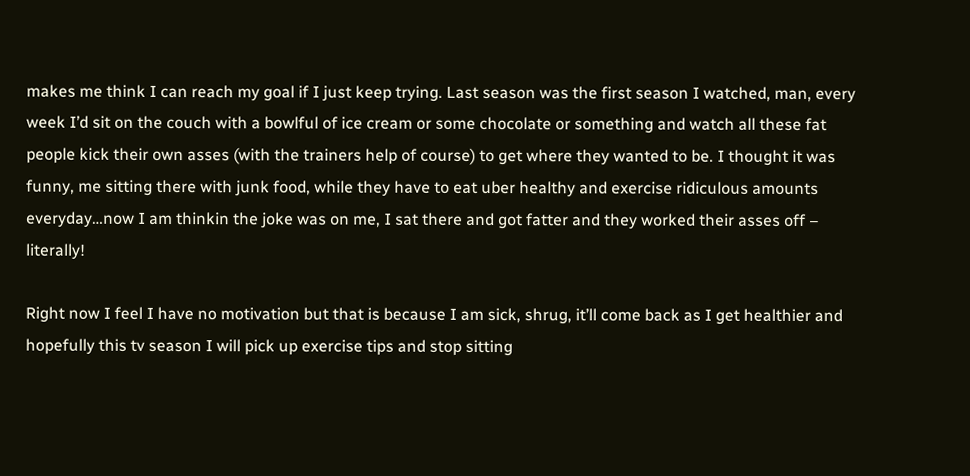makes me think I can reach my goal if I just keep trying. Last season was the first season I watched, man, every week I’d sit on the couch with a bowlful of ice cream or some chocolate or something and watch all these fat people kick their own asses (with the trainers help of course) to get where they wanted to be. I thought it was funny, me sitting there with junk food, while they have to eat uber healthy and exercise ridiculous amounts everyday…now I am thinkin the joke was on me, I sat there and got fatter and they worked their asses off – literally!

Right now I feel I have no motivation but that is because I am sick, shrug, it’ll come back as I get healthier and hopefully this tv season I will pick up exercise tips and stop sitting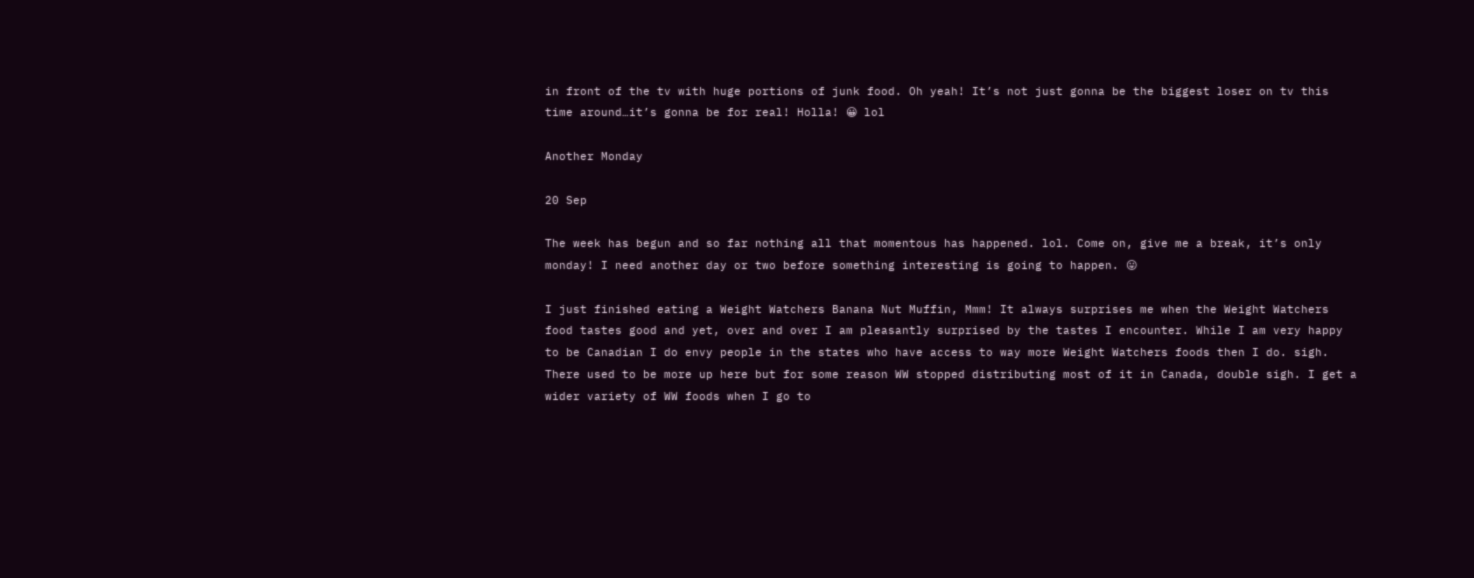in front of the tv with huge portions of junk food. Oh yeah! It’s not just gonna be the biggest loser on tv this time around…it’s gonna be for real! Holla! 😀 lol

Another Monday

20 Sep

The week has begun and so far nothing all that momentous has happened. lol. Come on, give me a break, it’s only monday! I need another day or two before something interesting is going to happen. 😛

I just finished eating a Weight Watchers Banana Nut Muffin, Mmm! It always surprises me when the Weight Watchers food tastes good and yet, over and over I am pleasantly surprised by the tastes I encounter. While I am very happy to be Canadian I do envy people in the states who have access to way more Weight Watchers foods then I do. sigh. There used to be more up here but for some reason WW stopped distributing most of it in Canada, double sigh. I get a wider variety of WW foods when I go to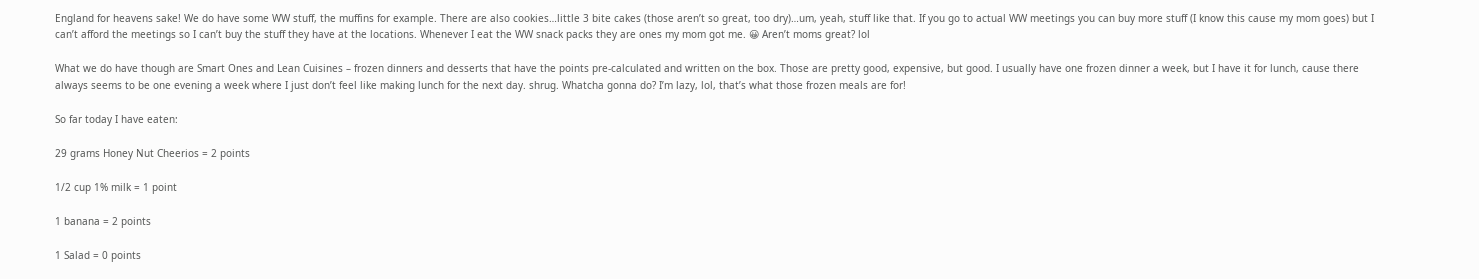England for heavens sake! We do have some WW stuff, the muffins for example. There are also cookies…little 3 bite cakes (those aren’t so great, too dry)…um, yeah, stuff like that. If you go to actual WW meetings you can buy more stuff (I know this cause my mom goes) but I can’t afford the meetings so I can’t buy the stuff they have at the locations. Whenever I eat the WW snack packs they are ones my mom got me. 😀 Aren’t moms great? lol

What we do have though are Smart Ones and Lean Cuisines – frozen dinners and desserts that have the points pre-calculated and written on the box. Those are pretty good, expensive, but good. I usually have one frozen dinner a week, but I have it for lunch, cause there always seems to be one evening a week where I just don’t feel like making lunch for the next day. shrug. Whatcha gonna do? I’m lazy, lol, that’s what those frozen meals are for!

So far today I have eaten:

29 grams Honey Nut Cheerios = 2 points

1/2 cup 1% milk = 1 point

1 banana = 2 points

1 Salad = 0 points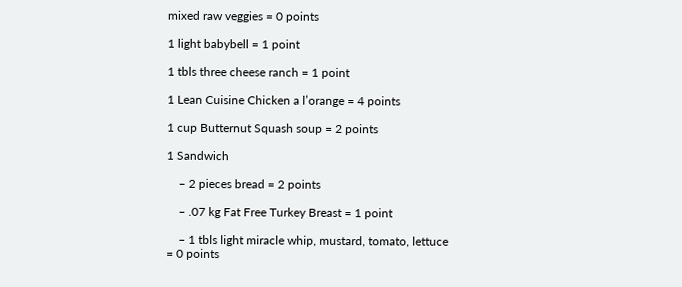mixed raw veggies = 0 points

1 light babybell = 1 point

1 tbls three cheese ranch = 1 point

1 Lean Cuisine Chicken a l’orange = 4 points

1 cup Butternut Squash soup = 2 points

1 Sandwich

    – 2 pieces bread = 2 points

    – .07 kg Fat Free Turkey Breast = 1 point

    – 1 tbls light miracle whip, mustard, tomato, lettuce = 0 points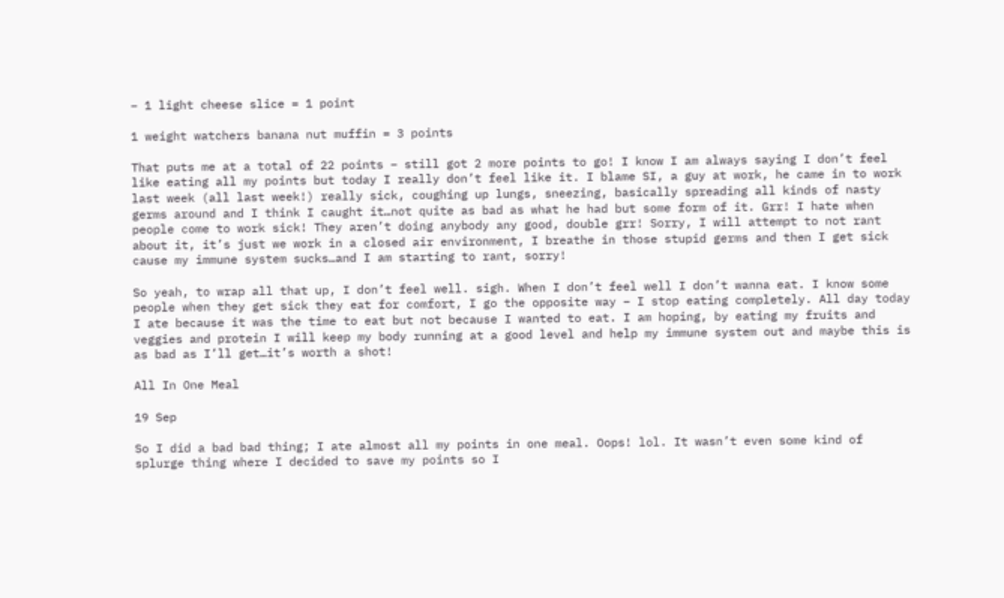– 1 light cheese slice = 1 point

1 weight watchers banana nut muffin = 3 points

That puts me at a total of 22 points – still got 2 more points to go! I know I am always saying I don’t feel like eating all my points but today I really don’t feel like it. I blame SI, a guy at work, he came in to work last week (all last week!) really sick, coughing up lungs, sneezing, basically spreading all kinds of nasty germs around and I think I caught it…not quite as bad as what he had but some form of it. Grr! I hate when people come to work sick! They aren’t doing anybody any good, double grr! Sorry, I will attempt to not rant about it, it’s just we work in a closed air environment, I breathe in those stupid germs and then I get sick cause my immune system sucks…and I am starting to rant, sorry!

So yeah, to wrap all that up, I don’t feel well. sigh. When I don’t feel well I don’t wanna eat. I know some people when they get sick they eat for comfort, I go the opposite way – I stop eating completely. All day today I ate because it was the time to eat but not because I wanted to eat. I am hoping, by eating my fruits and veggies and protein I will keep my body running at a good level and help my immune system out and maybe this is as bad as I’ll get…it’s worth a shot!

All In One Meal

19 Sep

So I did a bad bad thing; I ate almost all my points in one meal. Oops! lol. It wasn’t even some kind of splurge thing where I decided to save my points so I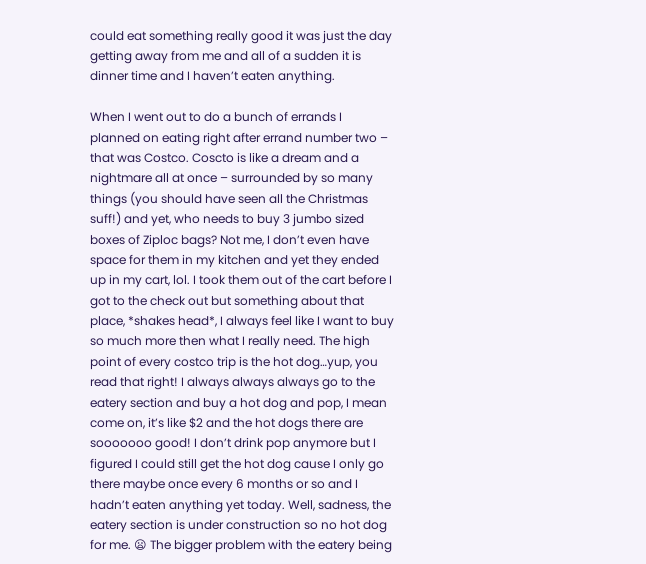could eat something really good it was just the day getting away from me and all of a sudden it is dinner time and I haven’t eaten anything.

When I went out to do a bunch of errands I planned on eating right after errand number two – that was Costco. Coscto is like a dream and a nightmare all at once – surrounded by so many things (you should have seen all the Christmas suff!) and yet, who needs to buy 3 jumbo sized boxes of Ziploc bags? Not me, I don’t even have space for them in my kitchen and yet they ended up in my cart, lol. I took them out of the cart before I got to the check out but something about that place, *shakes head*, I always feel like I want to buy so much more then what I really need. The high point of every costco trip is the hot dog…yup, you read that right! I always always always go to the eatery section and buy a hot dog and pop, I mean come on, it’s like $2 and the hot dogs there are sooooooo good! I don’t drink pop anymore but I figured I could still get the hot dog cause I only go there maybe once every 6 months or so and I hadn’t eaten anything yet today. Well, sadness, the eatery section is under construction so no hot dog for me. 😦 The bigger problem with the eatery being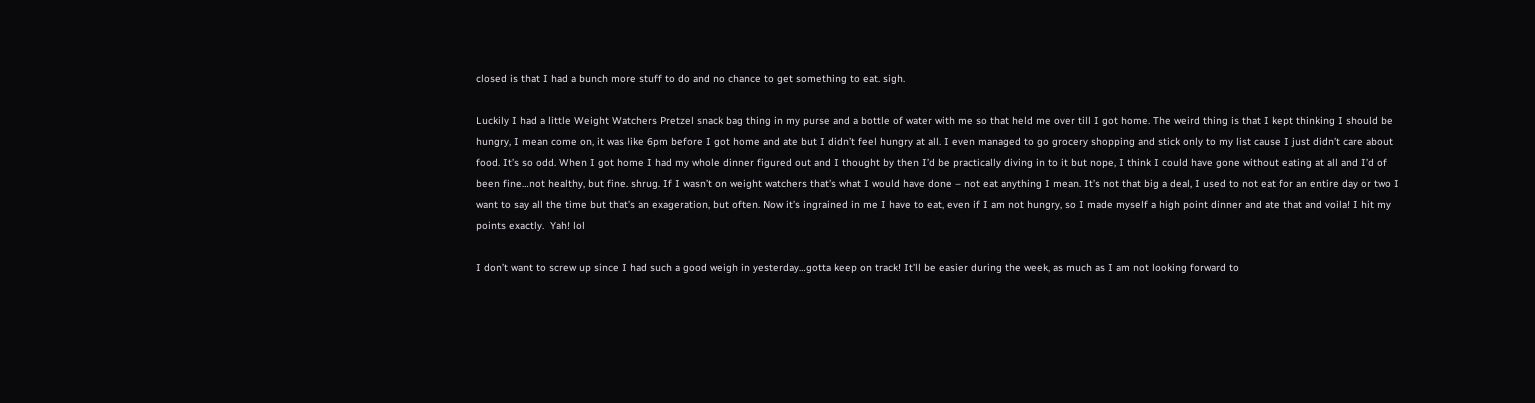closed is that I had a bunch more stuff to do and no chance to get something to eat. sigh.

Luckily I had a little Weight Watchers Pretzel snack bag thing in my purse and a bottle of water with me so that held me over till I got home. The weird thing is that I kept thinking I should be hungry, I mean come on, it was like 6pm before I got home and ate but I didn’t feel hungry at all. I even managed to go grocery shopping and stick only to my list cause I just didn’t care about food. It’s so odd. When I got home I had my whole dinner figured out and I thought by then I’d be practically diving in to it but nope, I think I could have gone without eating at all and I’d of been fine…not healthy, but fine. shrug. If I wasn’t on weight watchers that’s what I would have done – not eat anything I mean. It’s not that big a deal, I used to not eat for an entire day or two I want to say all the time but that’s an exageration, but often. Now it’s ingrained in me I have to eat, even if I am not hungry, so I made myself a high point dinner and ate that and voila! I hit my points exactly.  Yah! lol

I don’t want to screw up since I had such a good weigh in yesterday…gotta keep on track! It’ll be easier during the week, as much as I am not looking forward to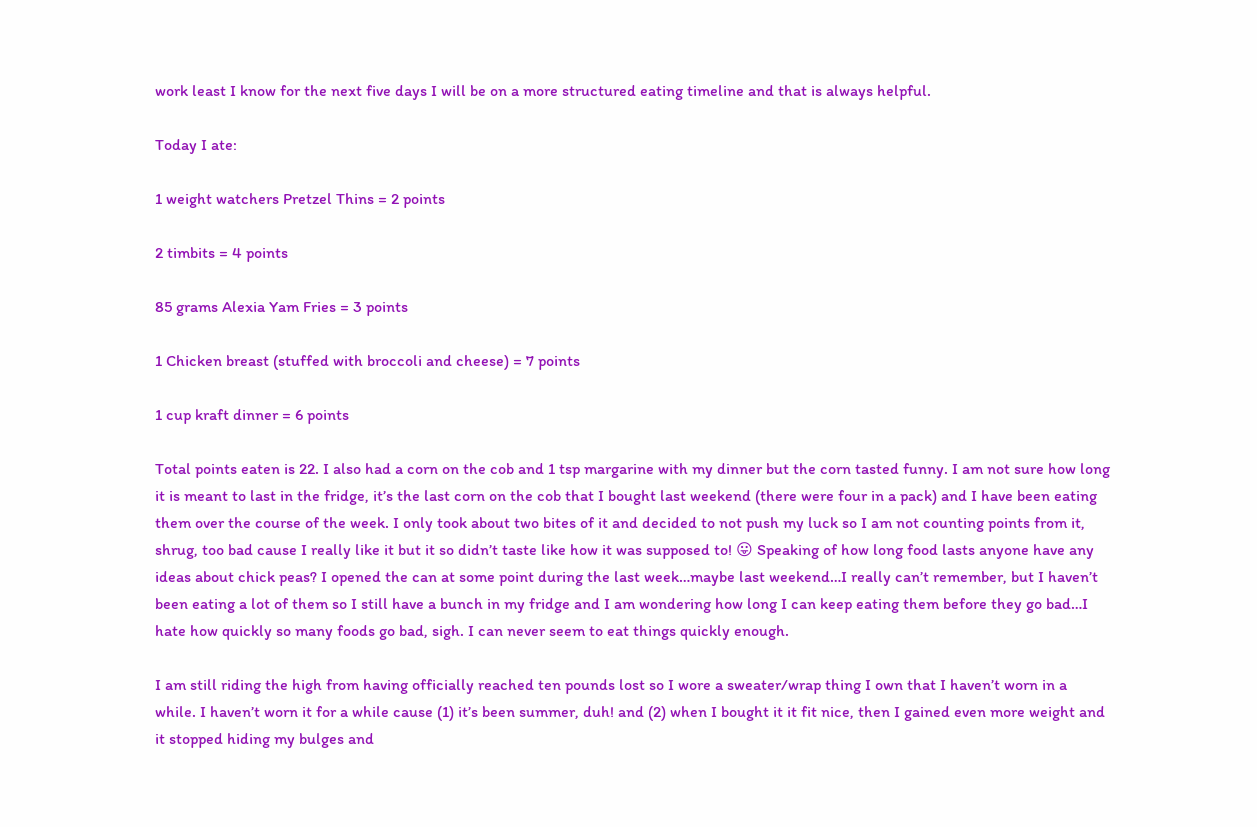work least I know for the next five days I will be on a more structured eating timeline and that is always helpful.

Today I ate:

1 weight watchers Pretzel Thins = 2 points

2 timbits = 4 points

85 grams Alexia Yam Fries = 3 points

1 Chicken breast (stuffed with broccoli and cheese) = 7 points

1 cup kraft dinner = 6 points

Total points eaten is 22. I also had a corn on the cob and 1 tsp margarine with my dinner but the corn tasted funny. I am not sure how long it is meant to last in the fridge, it’s the last corn on the cob that I bought last weekend (there were four in a pack) and I have been eating them over the course of the week. I only took about two bites of it and decided to not push my luck so I am not counting points from it, shrug, too bad cause I really like it but it so didn’t taste like how it was supposed to! 😛 Speaking of how long food lasts anyone have any ideas about chick peas? I opened the can at some point during the last week…maybe last weekend…I really can’t remember, but I haven’t been eating a lot of them so I still have a bunch in my fridge and I am wondering how long I can keep eating them before they go bad…I hate how quickly so many foods go bad, sigh. I can never seem to eat things quickly enough.

I am still riding the high from having officially reached ten pounds lost so I wore a sweater/wrap thing I own that I haven’t worn in a while. I haven’t worn it for a while cause (1) it’s been summer, duh! and (2) when I bought it it fit nice, then I gained even more weight and it stopped hiding my bulges and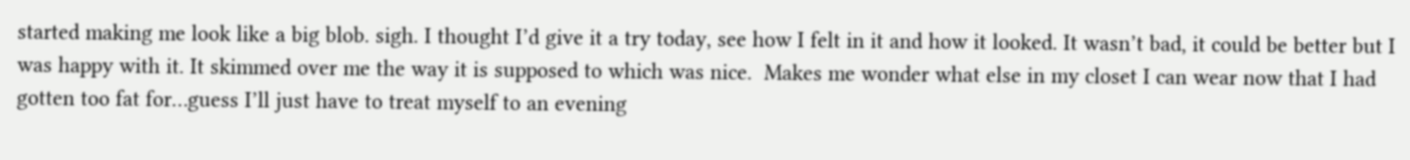started making me look like a big blob. sigh. I thought I’d give it a try today, see how I felt in it and how it looked. It wasn’t bad, it could be better but I was happy with it. It skimmed over me the way it is supposed to which was nice.  Makes me wonder what else in my closet I can wear now that I had gotten too fat for…guess I’ll just have to treat myself to an evening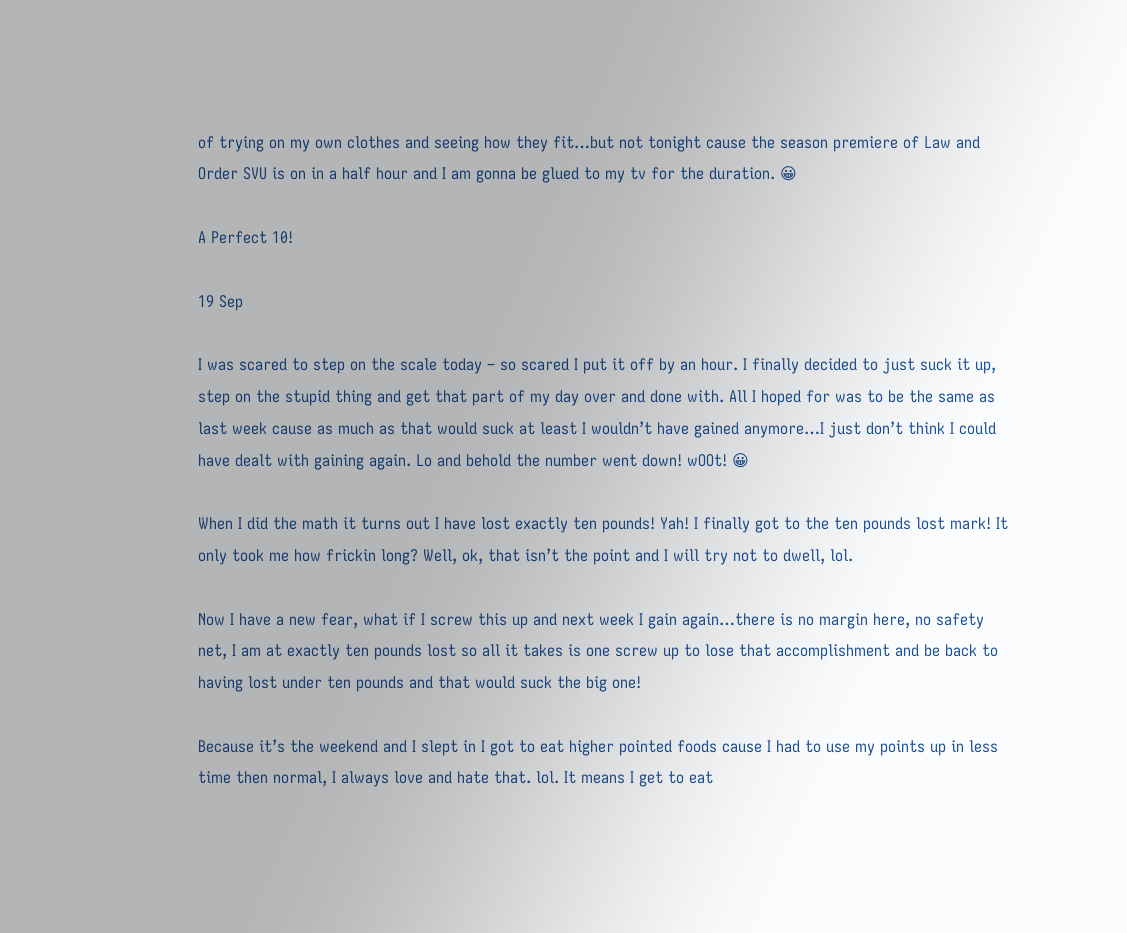of trying on my own clothes and seeing how they fit…but not tonight cause the season premiere of Law and Order SVU is on in a half hour and I am gonna be glued to my tv for the duration. 😀

A Perfect 10!

19 Sep

I was scared to step on the scale today – so scared I put it off by an hour. I finally decided to just suck it up, step on the stupid thing and get that part of my day over and done with. All I hoped for was to be the same as last week cause as much as that would suck at least I wouldn’t have gained anymore…I just don’t think I could have dealt with gaining again. Lo and behold the number went down! wOOt! 😀

When I did the math it turns out I have lost exactly ten pounds! Yah! I finally got to the ten pounds lost mark! It only took me how frickin long? Well, ok, that isn’t the point and I will try not to dwell, lol.

Now I have a new fear, what if I screw this up and next week I gain again…there is no margin here, no safety net, I am at exactly ten pounds lost so all it takes is one screw up to lose that accomplishment and be back to having lost under ten pounds and that would suck the big one!

Because it’s the weekend and I slept in I got to eat higher pointed foods cause I had to use my points up in less time then normal, I always love and hate that. lol. It means I get to eat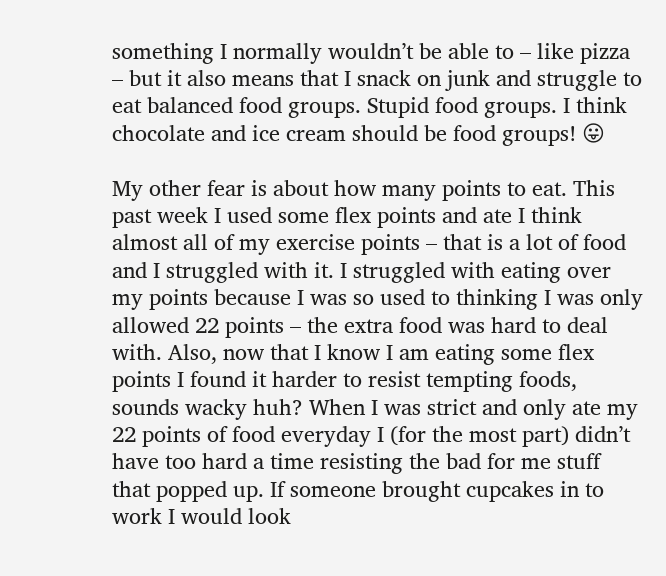something I normally wouldn’t be able to – like pizza – but it also means that I snack on junk and struggle to eat balanced food groups. Stupid food groups. I think chocolate and ice cream should be food groups! 😛

My other fear is about how many points to eat. This past week I used some flex points and ate I think almost all of my exercise points – that is a lot of food and I struggled with it. I struggled with eating over my points because I was so used to thinking I was only allowed 22 points – the extra food was hard to deal with. Also, now that I know I am eating some flex points I found it harder to resist tempting foods, sounds wacky huh? When I was strict and only ate my 22 points of food everyday I (for the most part) didn’t have too hard a time resisting the bad for me stuff that popped up. If someone brought cupcakes in to work I would look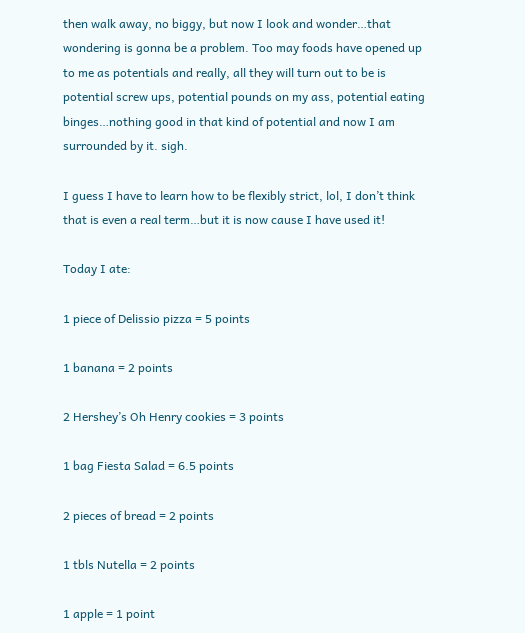then walk away, no biggy, but now I look and wonder…that wondering is gonna be a problem. Too may foods have opened up to me as potentials and really, all they will turn out to be is potential screw ups, potential pounds on my ass, potential eating binges…nothing good in that kind of potential and now I am surrounded by it. sigh.

I guess I have to learn how to be flexibly strict, lol, I don’t think that is even a real term…but it is now cause I have used it!

Today I ate:

1 piece of Delissio pizza = 5 points

1 banana = 2 points

2 Hershey’s Oh Henry cookies = 3 points

1 bag Fiesta Salad = 6.5 points

2 pieces of bread = 2 points

1 tbls Nutella = 2 points

1 apple = 1 point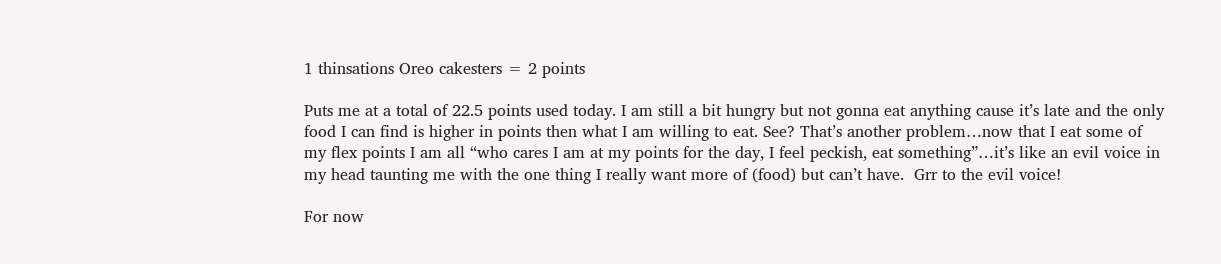1 thinsations Oreo cakesters = 2 points

Puts me at a total of 22.5 points used today. I am still a bit hungry but not gonna eat anything cause it’s late and the only food I can find is higher in points then what I am willing to eat. See? That’s another problem…now that I eat some of my flex points I am all “who cares I am at my points for the day, I feel peckish, eat something”…it’s like an evil voice in my head taunting me with the one thing I really want more of (food) but can’t have.  Grr to the evil voice!

For now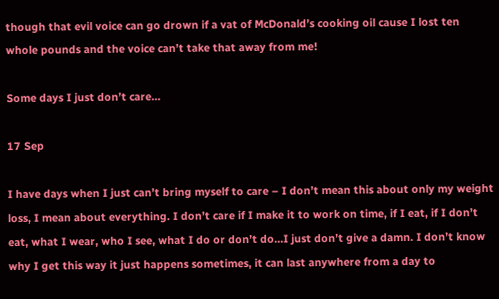though that evil voice can go drown if a vat of McDonald’s cooking oil cause I lost ten whole pounds and the voice can’t take that away from me!

Some days I just don’t care…

17 Sep

I have days when I just can’t bring myself to care – I don’t mean this about only my weight loss, I mean about everything. I don’t care if I make it to work on time, if I eat, if I don’t eat, what I wear, who I see, what I do or don’t do…I just don’t give a damn. I don’t know why I get this way it just happens sometimes, it can last anywhere from a day to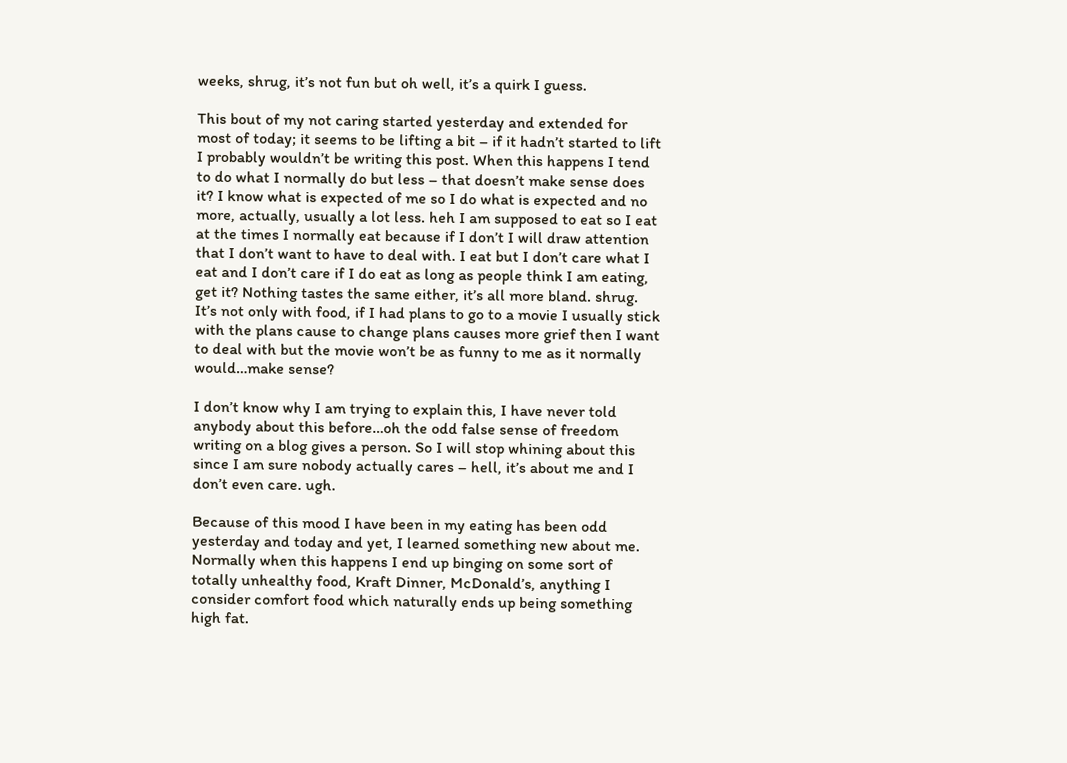weeks, shrug, it’s not fun but oh well, it’s a quirk I guess.

This bout of my not caring started yesterday and extended for most of today; it seems to be lifting a bit – if it hadn’t started to lift I probably wouldn’t be writing this post. When this happens I tend to do what I normally do but less – that doesn’t make sense does it? I know what is expected of me so I do what is expected and no more, actually, usually a lot less. heh I am supposed to eat so I eat at the times I normally eat because if I don’t I will draw attention that I don’t want to have to deal with. I eat but I don’t care what I eat and I don’t care if I do eat as long as people think I am eating, get it? Nothing tastes the same either, it’s all more bland. shrug. It’s not only with food, if I had plans to go to a movie I usually stick with the plans cause to change plans causes more grief then I want to deal with but the movie won’t be as funny to me as it normally would…make sense?

I don’t know why I am trying to explain this, I have never told anybody about this before…oh the odd false sense of freedom writing on a blog gives a person. So I will stop whining about this since I am sure nobody actually cares – hell, it’s about me and I don’t even care. ugh.

Because of this mood I have been in my eating has been odd yesterday and today and yet, I learned something new about me. Normally when this happens I end up binging on some sort of totally unhealthy food, Kraft Dinner, McDonald’s, anything I consider comfort food which naturally ends up being something high fat.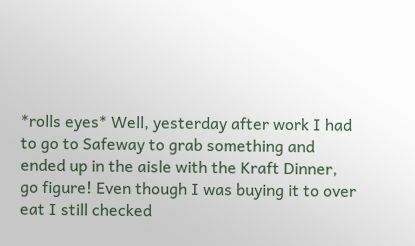*rolls eyes* Well, yesterday after work I had to go to Safeway to grab something and ended up in the aisle with the Kraft Dinner, go figure! Even though I was buying it to over eat I still checked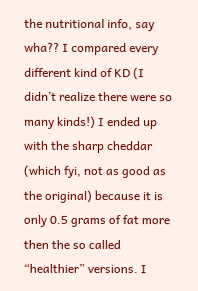the nutritional info, say wha?? I compared every different kind of KD (I didn’t realize there were so many kinds!) I ended up with the sharp cheddar (which fyi, not as good as the original) because it is only 0.5 grams of fat more then the so called “healthier” versions. I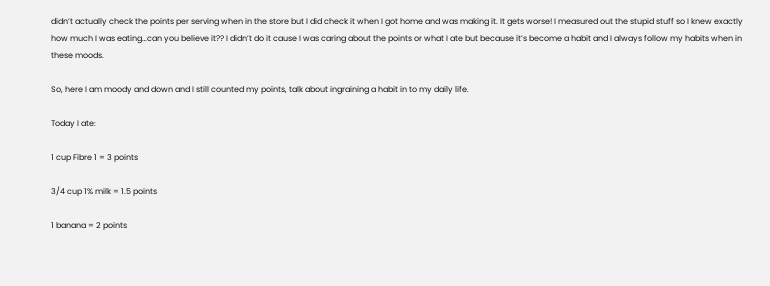didn’t actually check the points per serving when in the store but I did check it when I got home and was making it. It gets worse! I measured out the stupid stuff so I knew exactly how much I was eating…can you believe it?? I didn’t do it cause I was caring about the points or what I ate but because it’s become a habit and I always follow my habits when in these moods.

So, here I am moody and down and I still counted my points, talk about ingraining a habit in to my daily life.

Today I ate:

1 cup Fibre 1 = 3 points

3/4 cup 1% milk = 1.5 points

1 banana = 2 points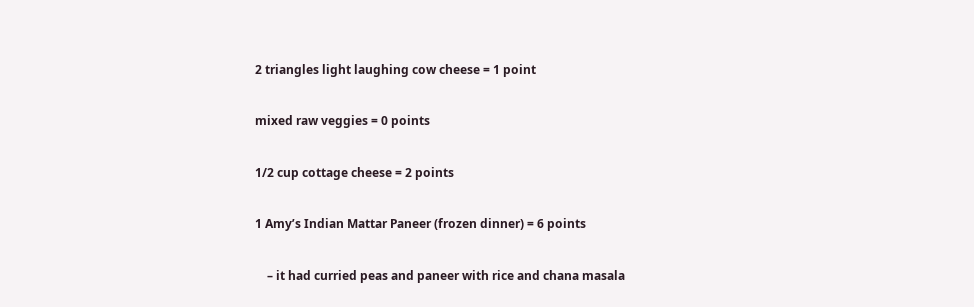2 triangles light laughing cow cheese = 1 point

mixed raw veggies = 0 points

1/2 cup cottage cheese = 2 points

1 Amy’s Indian Mattar Paneer (frozen dinner) = 6 points

    – it had curried peas and paneer with rice and chana masala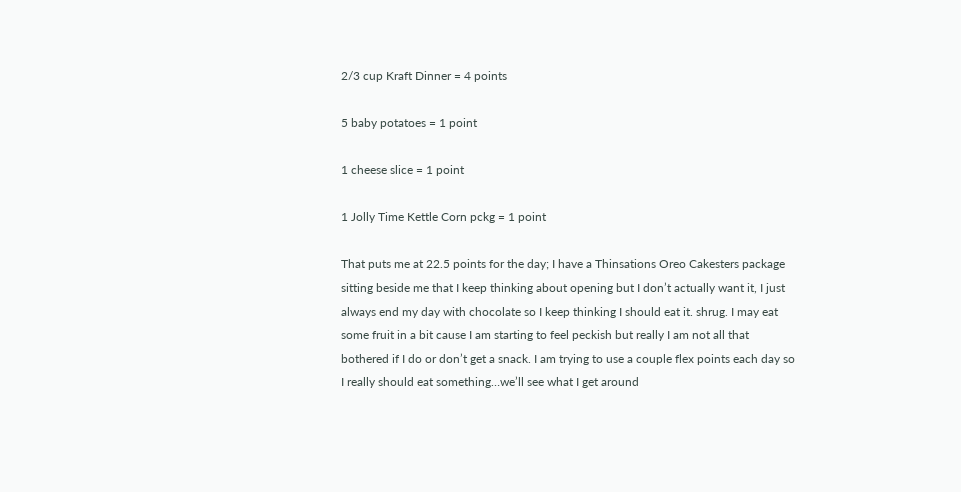2/3 cup Kraft Dinner = 4 points

5 baby potatoes = 1 point

1 cheese slice = 1 point

1 Jolly Time Kettle Corn pckg = 1 point

That puts me at 22.5 points for the day; I have a Thinsations Oreo Cakesters package sitting beside me that I keep thinking about opening but I don’t actually want it, I just always end my day with chocolate so I keep thinking I should eat it. shrug. I may eat some fruit in a bit cause I am starting to feel peckish but really I am not all that bothered if I do or don’t get a snack. I am trying to use a couple flex points each day so I really should eat something…we’ll see what I get around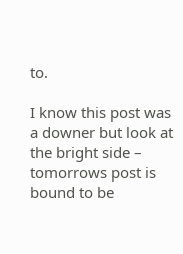to.

I know this post was a downer but look at the bright side – tomorrows post is bound to be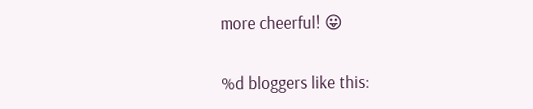more cheerful! 😛

%d bloggers like this: